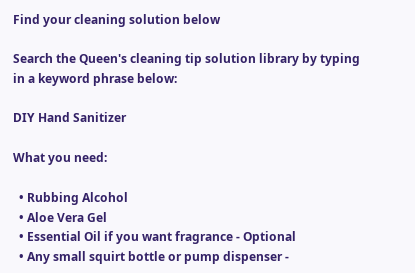Find your cleaning solution below

Search the Queen's cleaning tip solution library by typing in a keyword phrase below:

DIY Hand Sanitizer

What you need:

  • Rubbing Alcohol
  • Aloe Vera Gel
  • Essential Oil if you want fragrance - Optional
  • Any small squirt bottle or pump dispenser -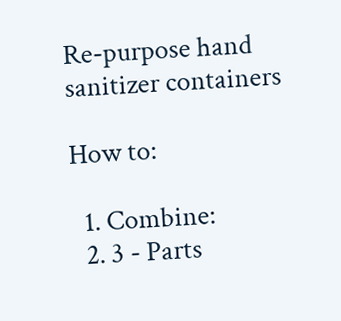Re-purpose hand sanitizer containers

How to:

  1. Combine:
  2. 3 - Parts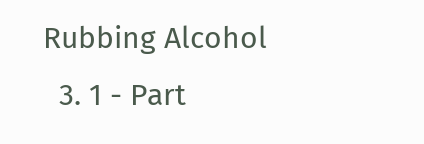Rubbing Alcohol
  3. 1 - Part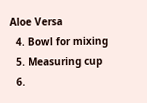Aloe Versa
  4. Bowl for mixing
  5. Measuring cup
  6.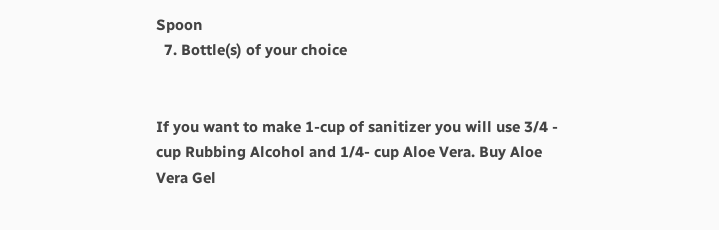Spoon
  7. Bottle(s) of your choice


If you want to make 1-cup of sanitizer you will use 3/4 - cup Rubbing Alcohol and 1/4- cup Aloe Vera. Buy Aloe Vera Gel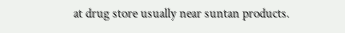at drug store usually near suntan products.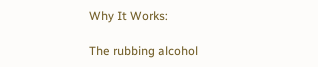Why It Works:

The rubbing alcohol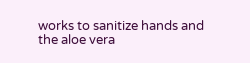works to sanitize hands and the aloe vera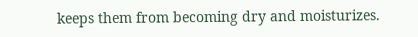keeps them from becoming dry and moisturizes.